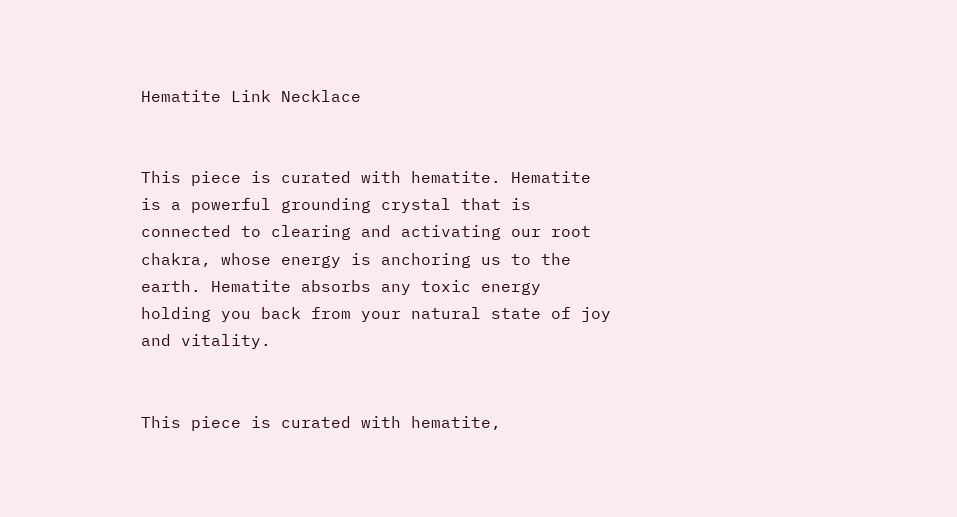Hematite Link Necklace


This piece is curated with hematite. Hematite is a powerful grounding crystal that is connected to clearing and activating our root chakra, whose energy is anchoring us to the earth. Hematite absorbs any toxic energy holding you back from your natural state of joy and vitality.


This piece is curated with hematite,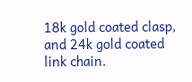18k gold coated clasp, and 24k gold coated link chain.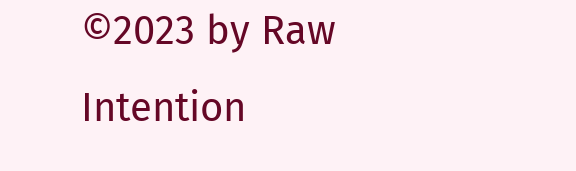©2023 by Raw Intention